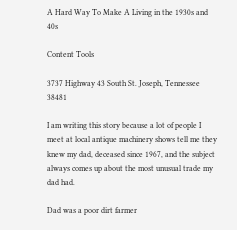A Hard Way To Make A Living in the 1930s and 40s

Content Tools

3737 Highway 43 South St. Joseph, Tennessee 38481

I am writing this story because a lot of people I meet at local antique machinery shows tell me they knew my dad, deceased since 1967, and the subject always comes up about the most unusual trade my dad had.

Dad was a poor dirt farmer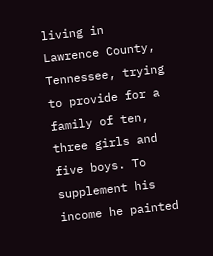living in Lawrence County, Tennessee, trying to provide for a family of ten, three girls and five boys. To supplement his income he painted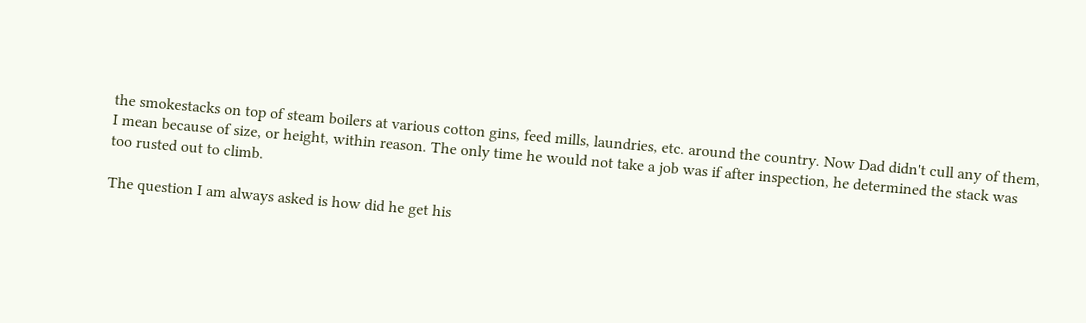the smokestacks on top of steam boilers at various cotton gins, feed mills, laundries, etc. around the country. Now Dad didn't cull any of them, I mean because of size, or height, within reason. The only time he would not take a job was if after inspection, he determined the stack was too rusted out to climb.

The question I am always asked is how did he get his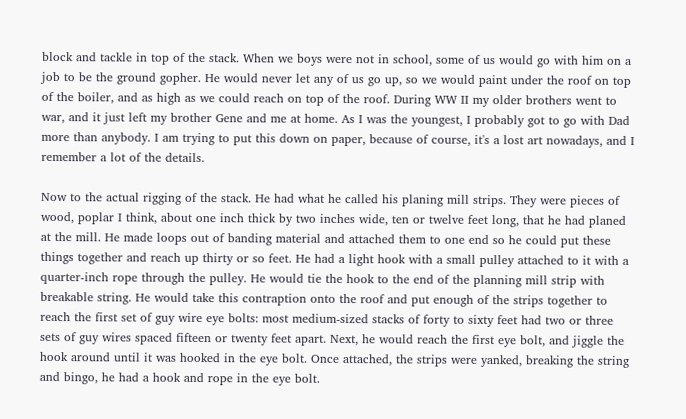block and tackle in top of the stack. When we boys were not in school, some of us would go with him on a job to be the ground gopher. He would never let any of us go up, so we would paint under the roof on top of the boiler, and as high as we could reach on top of the roof. During WW II my older brothers went to war, and it just left my brother Gene and me at home. As I was the youngest, I probably got to go with Dad more than anybody. I am trying to put this down on paper, because of course, it's a lost art nowadays, and I remember a lot of the details.

Now to the actual rigging of the stack. He had what he called his planing mill strips. They were pieces of wood, poplar I think, about one inch thick by two inches wide, ten or twelve feet long, that he had planed at the mill. He made loops out of banding material and attached them to one end so he could put these things together and reach up thirty or so feet. He had a light hook with a small pulley attached to it with a quarter-inch rope through the pulley. He would tie the hook to the end of the planning mill strip with breakable string. He would take this contraption onto the roof and put enough of the strips together to reach the first set of guy wire eye bolts: most medium-sized stacks of forty to sixty feet had two or three sets of guy wires spaced fifteen or twenty feet apart. Next, he would reach the first eye bolt, and jiggle the hook around until it was hooked in the eye bolt. Once attached, the strips were yanked, breaking the string and bingo, he had a hook and rope in the eye bolt.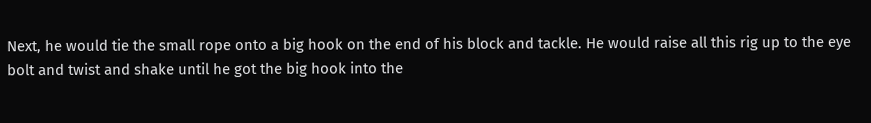Next, he would tie the small rope onto a big hook on the end of his block and tackle. He would raise all this rig up to the eye bolt and twist and shake until he got the big hook into the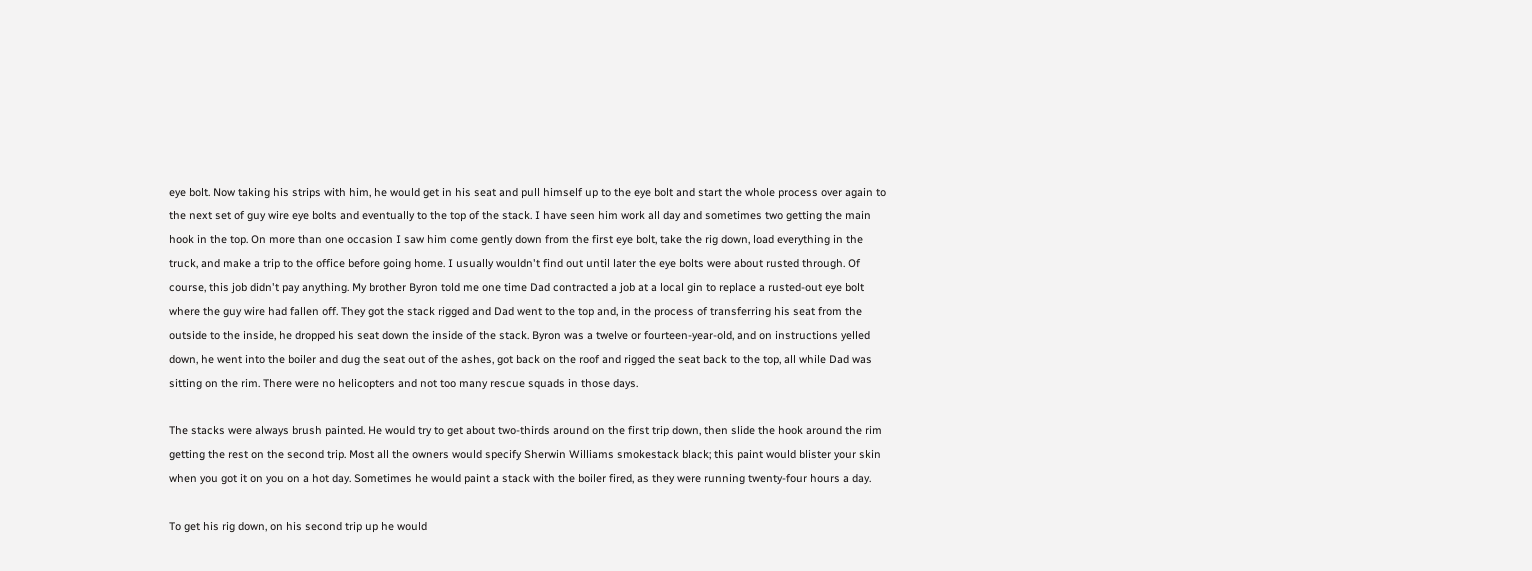eye bolt. Now taking his strips with him, he would get in his seat and pull himself up to the eye bolt and start the whole process over again to the next set of guy wire eye bolts and eventually to the top of the stack. I have seen him work all day and sometimes two getting the main hook in the top. On more than one occasion I saw him come gently down from the first eye bolt, take the rig down, load everything in the truck, and make a trip to the office before going home. I usually wouldn't find out until later the eye bolts were about rusted through. Of course, this job didn't pay anything. My brother Byron told me one time Dad contracted a job at a local gin to replace a rusted-out eye bolt where the guy wire had fallen off. They got the stack rigged and Dad went to the top and, in the process of transferring his seat from the outside to the inside, he dropped his seat down the inside of the stack. Byron was a twelve or fourteen-year-old, and on instructions yelled down, he went into the boiler and dug the seat out of the ashes, got back on the roof and rigged the seat back to the top, all while Dad was sitting on the rim. There were no helicopters and not too many rescue squads in those days.

The stacks were always brush painted. He would try to get about two-thirds around on the first trip down, then slide the hook around the rim getting the rest on the second trip. Most all the owners would specify Sherwin Williams smokestack black; this paint would blister your skin when you got it on you on a hot day. Sometimes he would paint a stack with the boiler fired, as they were running twenty-four hours a day.

To get his rig down, on his second trip up he would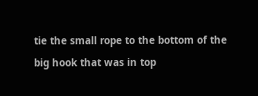tie the small rope to the bottom of the big hook that was in top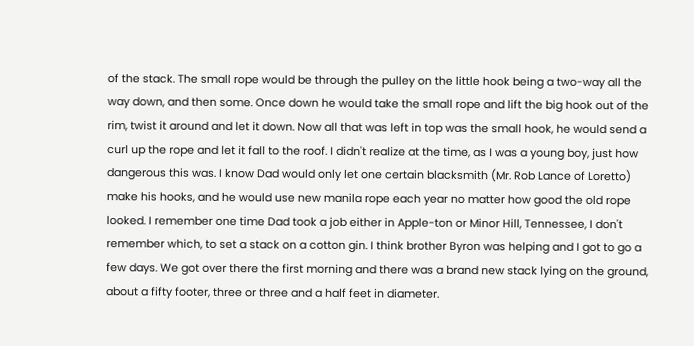of the stack. The small rope would be through the pulley on the little hook being a two-way all the way down, and then some. Once down he would take the small rope and lift the big hook out of the rim, twist it around and let it down. Now all that was left in top was the small hook, he would send a curl up the rope and let it fall to the roof. I didn't realize at the time, as I was a young boy, just how dangerous this was. I know Dad would only let one certain blacksmith (Mr. Rob Lance of Loretto) make his hooks, and he would use new manila rope each year no matter how good the old rope looked. I remember one time Dad took a job either in Apple-ton or Minor Hill, Tennessee, I don't remember which, to set a stack on a cotton gin. I think brother Byron was helping and I got to go a few days. We got over there the first morning and there was a brand new stack lying on the ground, about a fifty footer, three or three and a half feet in diameter.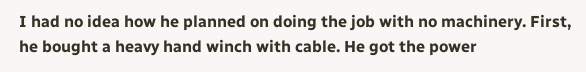I had no idea how he planned on doing the job with no machinery. First, he bought a heavy hand winch with cable. He got the power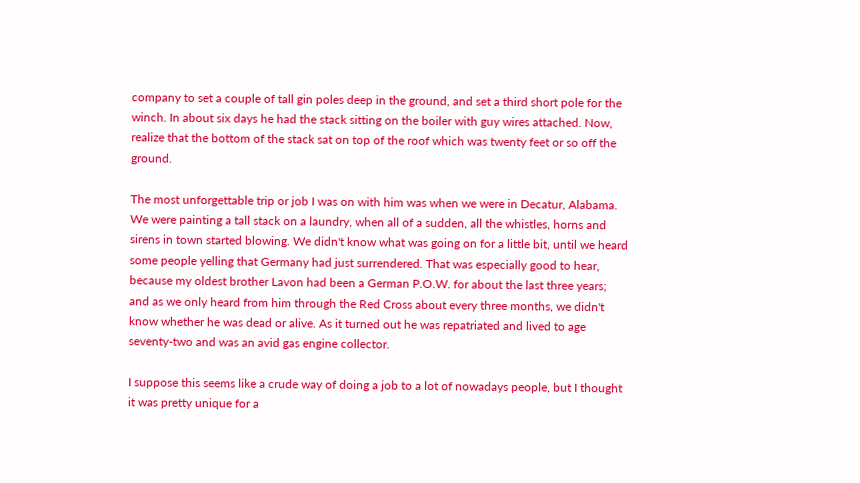company to set a couple of tall gin poles deep in the ground, and set a third short pole for the winch. In about six days he had the stack sitting on the boiler with guy wires attached. Now, realize that the bottom of the stack sat on top of the roof which was twenty feet or so off the ground.

The most unforgettable trip or job I was on with him was when we were in Decatur, Alabama. We were painting a tall stack on a laundry, when all of a sudden, all the whistles, horns and sirens in town started blowing. We didn't know what was going on for a little bit, until we heard some people yelling that Germany had just surrendered. That was especially good to hear, because my oldest brother Lavon had been a German P.O.W. for about the last three years; and as we only heard from him through the Red Cross about every three months, we didn't know whether he was dead or alive. As it turned out he was repatriated and lived to age seventy-two and was an avid gas engine collector.

I suppose this seems like a crude way of doing a job to a lot of nowadays people, but I thought it was pretty unique for a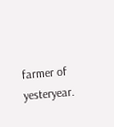farmer of yesteryear.